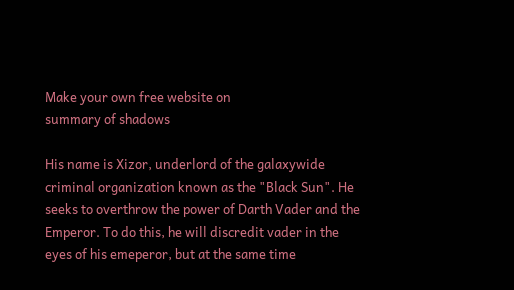Make your own free website on
summary of shadows

His name is Xizor, underlord of the galaxywide criminal organization known as the "Black Sun". He seeks to overthrow the power of Darth Vader and the Emperor. To do this, he will discredit vader in the eyes of his emeperor, but at the same time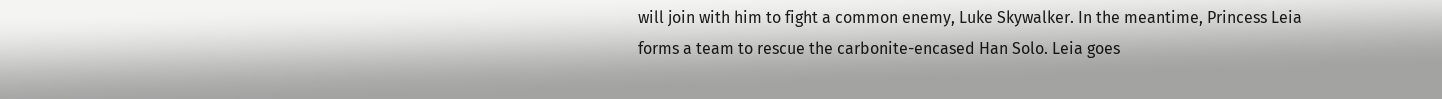will join with him to fight a common enemy, Luke Skywalker. In the meantime, Princess Leia forms a team to rescue the carbonite-encased Han Solo. Leia goes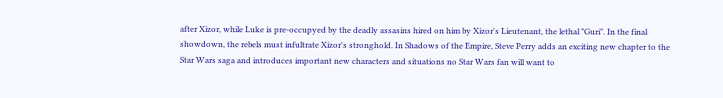after Xizor, while Luke is pre-occupyed by the deadly assasins hired on him by Xizor's Lieutenant, the lethal "Guri". In the final showdown, the rebels must infultrate Xizor's stronghold. In Shadows of the Empire, Steve Perry adds an exciting new chapter to the Star Wars saga and introduces important new characters and situations no Star Wars fan will want to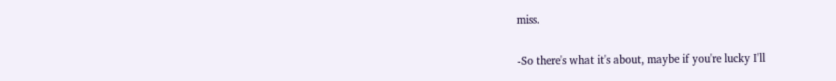miss.

-So there's what it's about, maybe if you're lucky I'll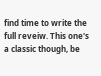find time to write the full reveiw. This one's a classic though, be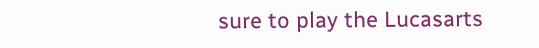sure to play the Lucasarts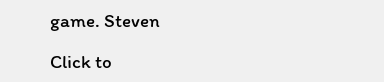game. Steven

Click to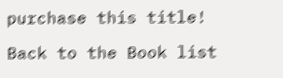purchase this title!

Back to the Book list